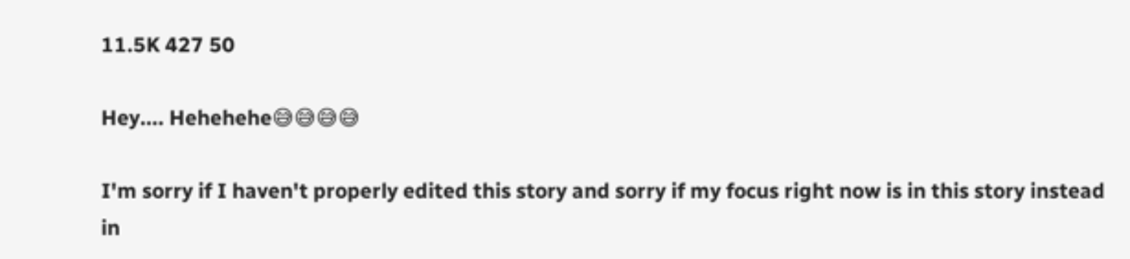11.5K 427 50

Hey.... Hehehehe😅😅😅😅

I'm sorry if I haven't properly edited this story and sorry if my focus right now is in this story instead in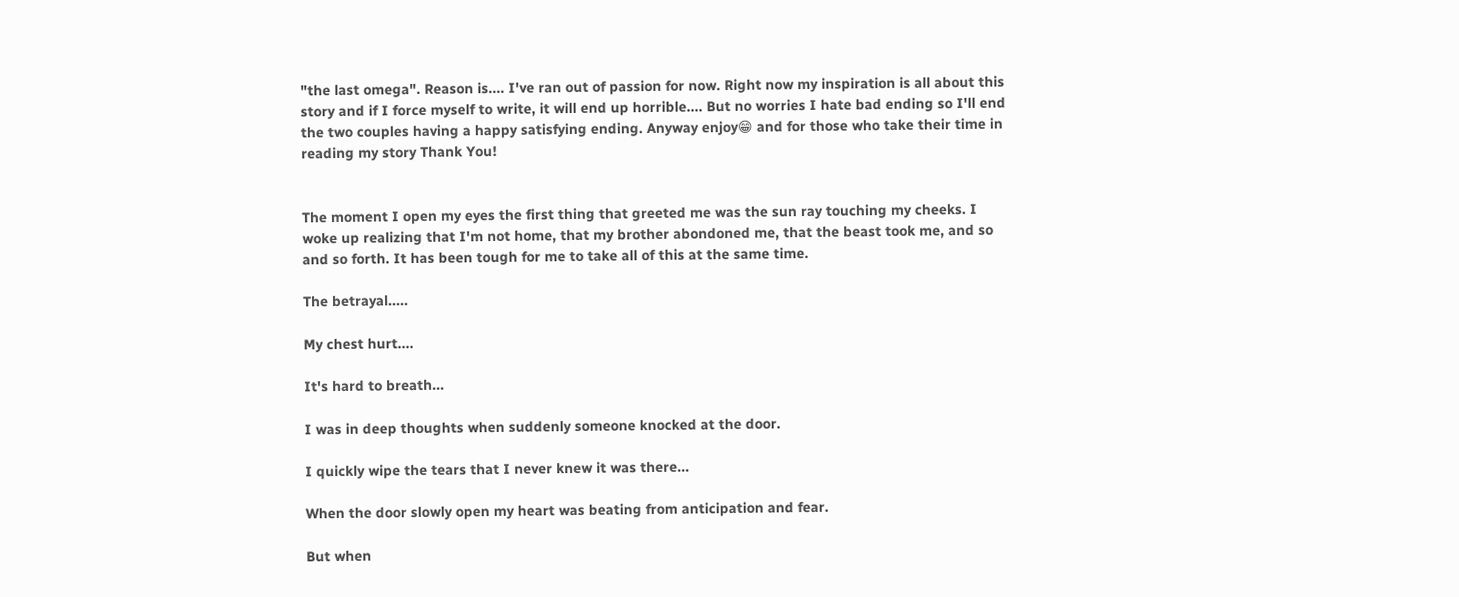"the last omega". Reason is.... I've ran out of passion for now. Right now my inspiration is all about this story and if I force myself to write, it will end up horrible.... But no worries I hate bad ending so I'll end the two couples having a happy satisfying ending. Anyway enjoy😁 and for those who take their time in reading my story Thank You!


The moment I open my eyes the first thing that greeted me was the sun ray touching my cheeks. I woke up realizing that I'm not home, that my brother abondoned me, that the beast took me, and so and so forth. It has been tough for me to take all of this at the same time.

The betrayal.....

My chest hurt....

It's hard to breath...

I was in deep thoughts when suddenly someone knocked at the door.

I quickly wipe the tears that I never knew it was there...

When the door slowly open my heart was beating from anticipation and fear.

But when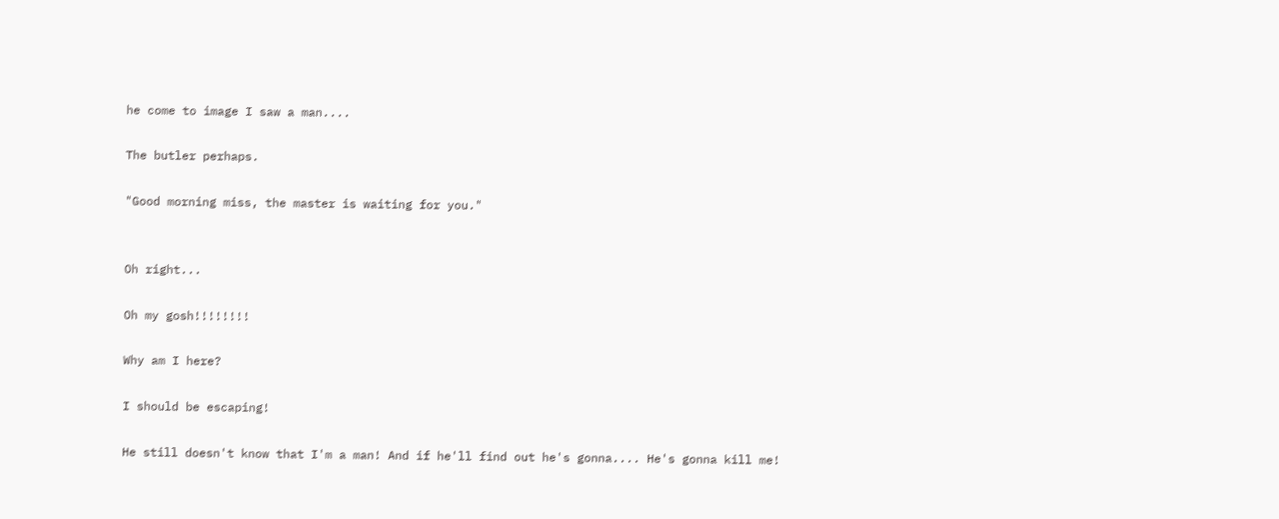he come to image I saw a man....

The butler perhaps.

"Good morning miss, the master is waiting for you."


Oh right...

Oh my gosh!!!!!!!!

Why am I here?

I should be escaping!

He still doesn't know that I'm a man! And if he'll find out he's gonna.... He's gonna kill me!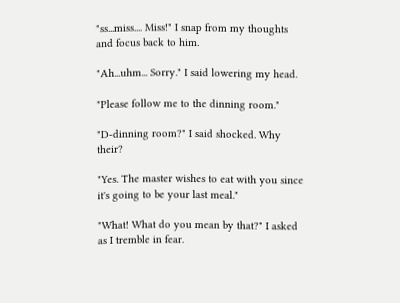"ss...miss.... Miss!" I snap from my thoughts and focus back to him.

"Ah...uhm... Sorry." I said lowering my head.

"Please follow me to the dinning room."

"D-dinning room?" I said shocked. Why their?

"Yes. The master wishes to eat with you since it's going to be your last meal."

"What! What do you mean by that?" I asked as I tremble in fear.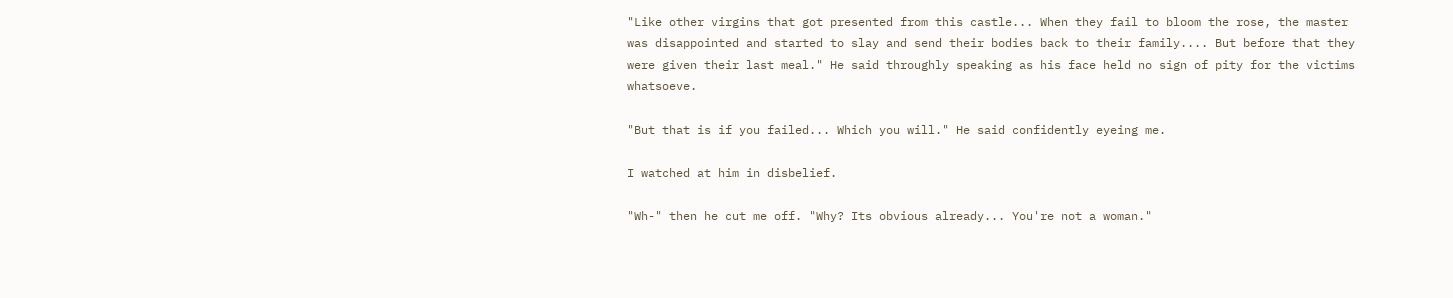"Like other virgins that got presented from this castle... When they fail to bloom the rose, the master was disappointed and started to slay and send their bodies back to their family.... But before that they were given their last meal." He said throughly speaking as his face held no sign of pity for the victims whatsoeve.

"But that is if you failed... Which you will." He said confidently eyeing me.

I watched at him in disbelief.

"Wh-" then he cut me off. "Why? Its obvious already... You're not a woman."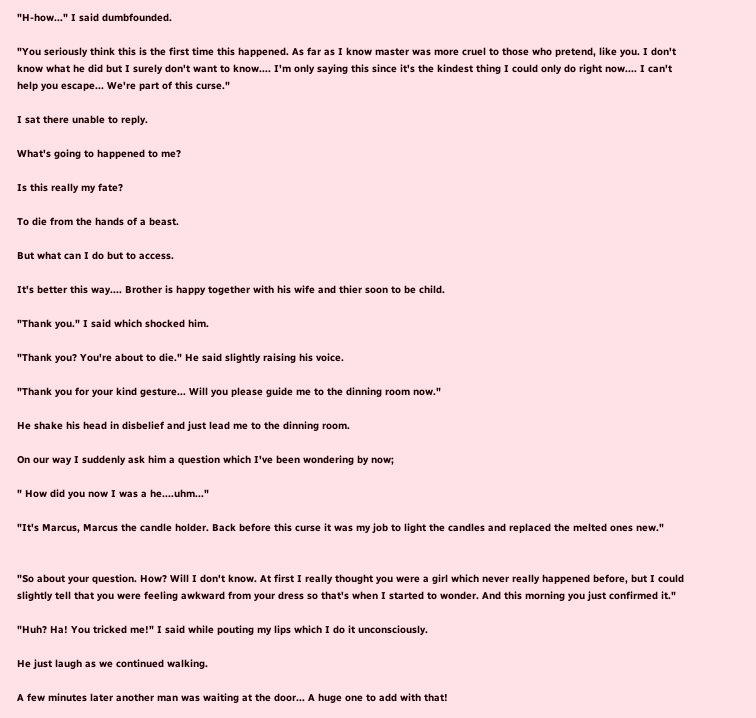"H-how..." I said dumbfounded.

"You seriously think this is the first time this happened. As far as I know master was more cruel to those who pretend, like you. I don't know what he did but I surely don't want to know.... I'm only saying this since it's the kindest thing I could only do right now.... I can't help you escape... We're part of this curse."

I sat there unable to reply.

What's going to happened to me?

Is this really my fate?

To die from the hands of a beast.

But what can I do but to access.

It's better this way.... Brother is happy together with his wife and thier soon to be child.

"Thank you." I said which shocked him.

"Thank you? You're about to die." He said slightly raising his voice.

"Thank you for your kind gesture... Will you please guide me to the dinning room now."

He shake his head in disbelief and just lead me to the dinning room.

On our way I suddenly ask him a question which I've been wondering by now;

" How did you now I was a he....uhm..."

"It's Marcus, Marcus the candle holder. Back before this curse it was my job to light the candles and replaced the melted ones new."


"So about your question. How? Will I don't know. At first I really thought you were a girl which never really happened before, but I could slightly tell that you were feeling awkward from your dress so that's when I started to wonder. And this morning you just confirmed it."

"Huh? Ha! You tricked me!" I said while pouting my lips which I do it unconsciously.

He just laugh as we continued walking.

A few minutes later another man was waiting at the door... A huge one to add with that!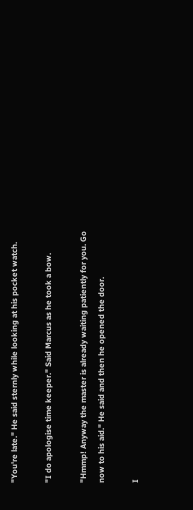"You're late." He said sternly while looking at his pocket watch.

"I do apologise time keeper." Said Marcus as he took a bow.

"Hmmp! Anyway the master is already waiting patiently for you. Go now to his aid." He said and then he opened the door.

I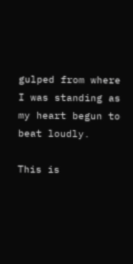gulped from where I was standing as my heart begun to beat loudly.

This is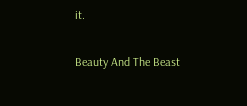it.

Beauty And The Beast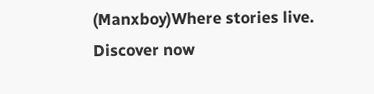(Manxboy)Where stories live. Discover now